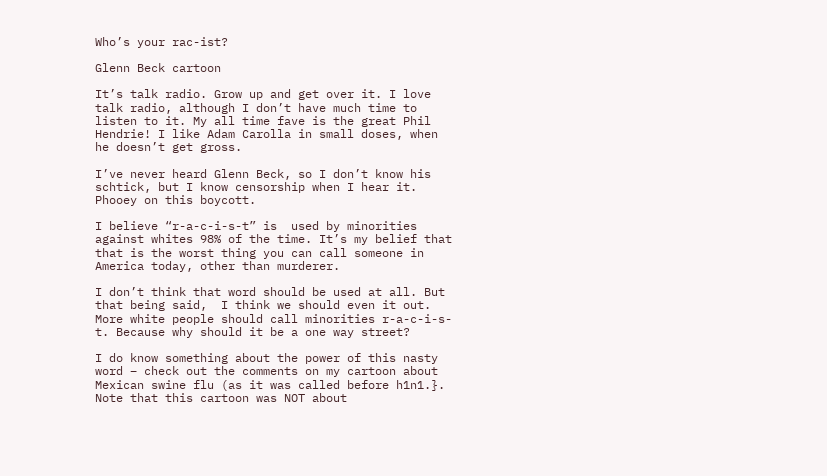Who’s your rac-ist?

Glenn Beck cartoon

It’s talk radio. Grow up and get over it. I love talk radio, although I don’t have much time to listen to it. My all time fave is the great Phil Hendrie! I like Adam Carolla in small doses, when he doesn’t get gross.

I’ve never heard Glenn Beck, so I don’t know his schtick, but I know censorship when I hear it. Phooey on this boycott.

I believe “r-a-c-i-s-t” is  used by minorities against whites 98% of the time. It’s my belief that that is the worst thing you can call someone in America today, other than murderer.

I don’t think that word should be used at all. But that being said,  I think we should even it out. More white people should call minorities r-a-c-i-s-t. Because why should it be a one way street?

I do know something about the power of this nasty word – check out the comments on my cartoon about Mexican swine flu (as it was called before h1n1.}. Note that this cartoon was NOT about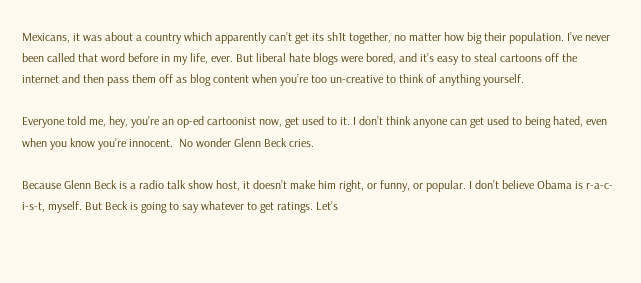Mexicans, it was about a country which apparently can’t get its sh1t together, no matter how big their population. I’ve never been called that word before in my life, ever. But liberal hate blogs were bored, and it’s easy to steal cartoons off the internet and then pass them off as blog content when you’re too un-creative to think of anything yourself.

Everyone told me, hey, you’re an op-ed cartoonist now, get used to it. I don’t think anyone can get used to being hated, even when you know you’re innocent.  No wonder Glenn Beck cries.

Because Glenn Beck is a radio talk show host, it doesn’t make him right, or funny, or popular. I don’t believe Obama is r-a-c-i-s-t, myself. But Beck is going to say whatever to get ratings. Let’s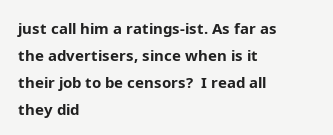just call him a ratings-ist. As far as the advertisers, since when is it their job to be censors?  I read all they did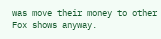was move their money to other Fox shows anyway.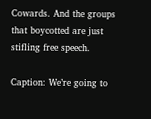Cowards. And the groups that boycotted are just stifling free speech.

Caption: We’re going to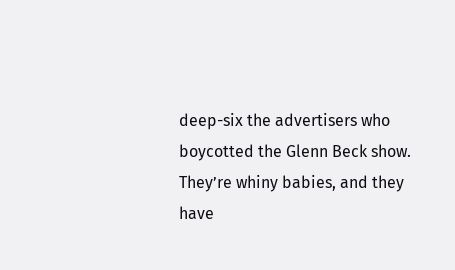deep-six the advertisers who boycotted the Glenn Beck show. They’re whiny babies, and they have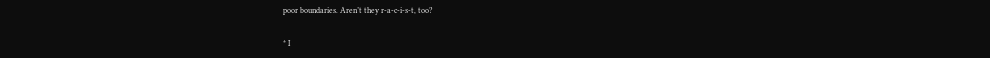poor boundaries. Aren’t they r-a-c-i-s-t, too?

* I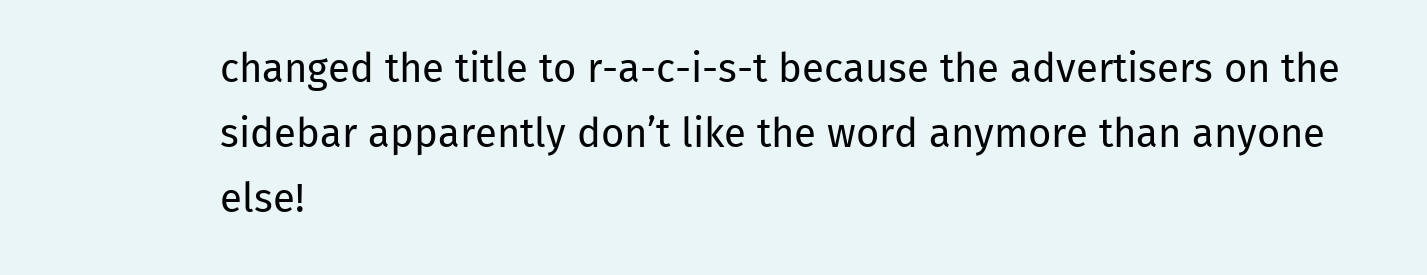changed the title to r-a-c-i-s-t because the advertisers on the sidebar apparently don’t like the word anymore than anyone else!